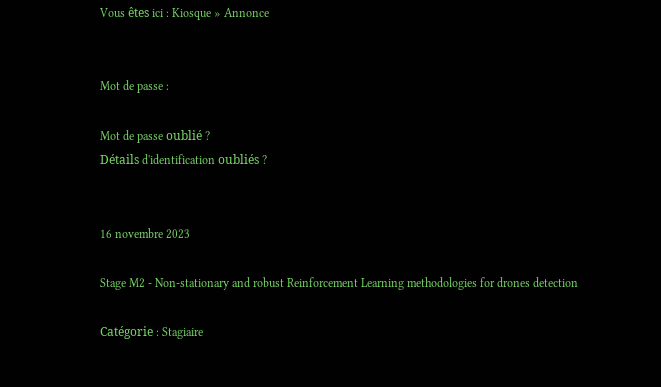Vous êtes ici : Kiosque » Annonce


Mot de passe :

Mot de passe oublié ?
Détails d'identification oubliés ?


16 novembre 2023

Stage M2 - Non-stationary and robust Reinforcement Learning methodologies for drones detection

Catégorie : Stagiaire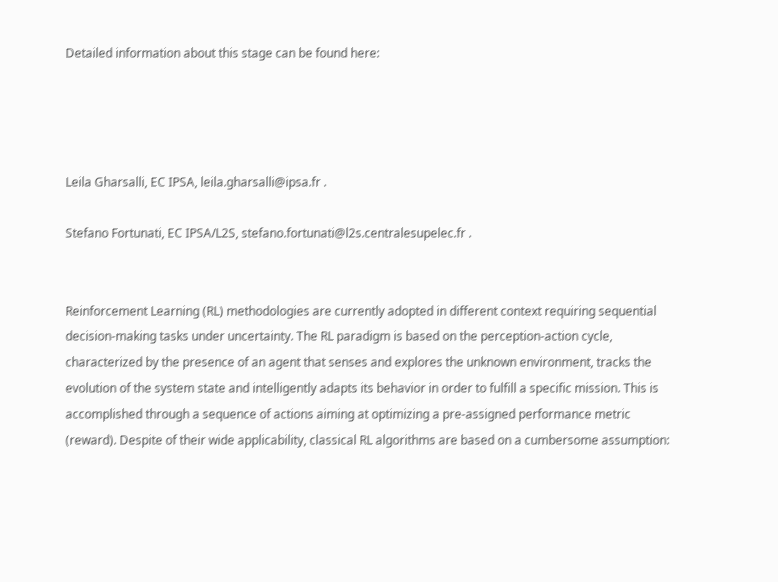Detailed information about this stage can be found here:




Leila Gharsalli, EC IPSA, leila.gharsalli@ipsa.fr .

Stefano Fortunati, EC IPSA/L2S, stefano.fortunati@l2s.centralesupelec.fr .


Reinforcement Learning (RL) methodologies are currently adopted in different context requiring sequential decision-making tasks under uncertainty. The RL paradigm is based on the perception-action cycle, characterized by the presence of an agent that senses and explores the unknown environment, tracks the evolution of the system state and intelligently adapts its behavior in order to fulfill a specific mission. This is accomplished through a sequence of actions aiming at optimizing a pre-assigned performance metric (reward). Despite of their wide applicability, classical RL algorithms are based on a cumbersome assumption: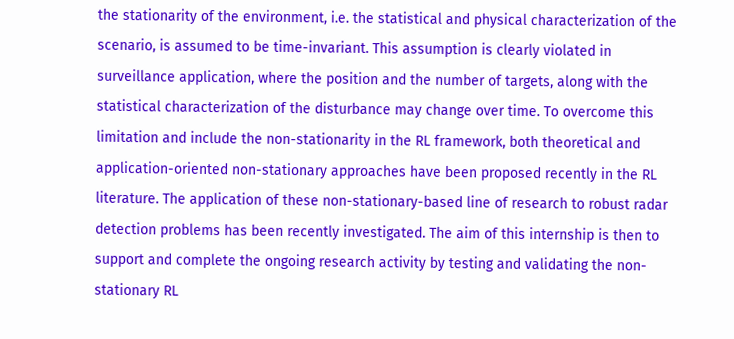the stationarity of the environment, i.e. the statistical and physical characterization of the scenario, is assumed to be time-invariant. This assumption is clearly violated in surveillance application, where the position and the number of targets, along with the statistical characterization of the disturbance may change over time. To overcome this limitation and include the non-stationarity in the RL framework, both theoretical and application-oriented non-stationary approaches have been proposed recently in the RL literature. The application of these non-stationary-based line of research to robust radar detection problems has been recently investigated. The aim of this internship is then to support and complete the ongoing research activity by testing and validating the non-stationary RL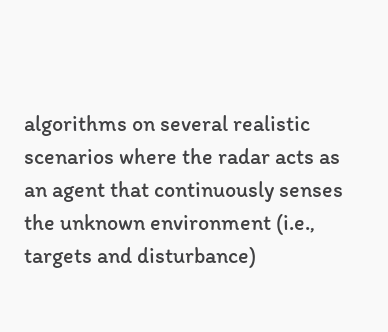algorithms on several realistic scenarios where the radar acts as an agent that continuously senses the unknown environment (i.e., targets and disturbance)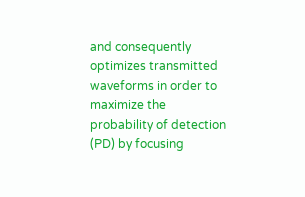and consequently optimizes transmitted waveforms in order to maximize the probability of detection (PD) by focusing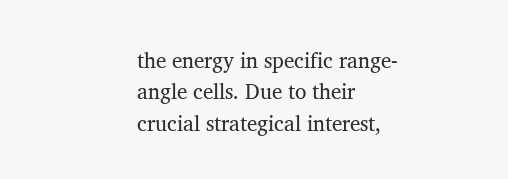the energy in specific range-angle cells. Due to their crucial strategical interest,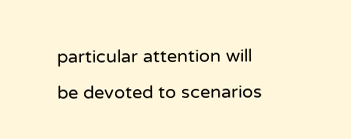particular attention will be devoted to scenarios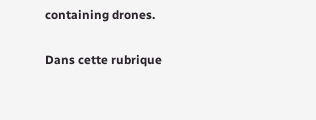containing drones.


Dans cette rubrique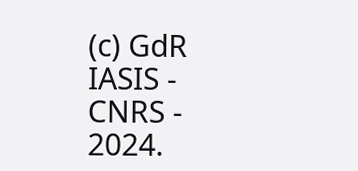(c) GdR IASIS - CNRS - 2024.